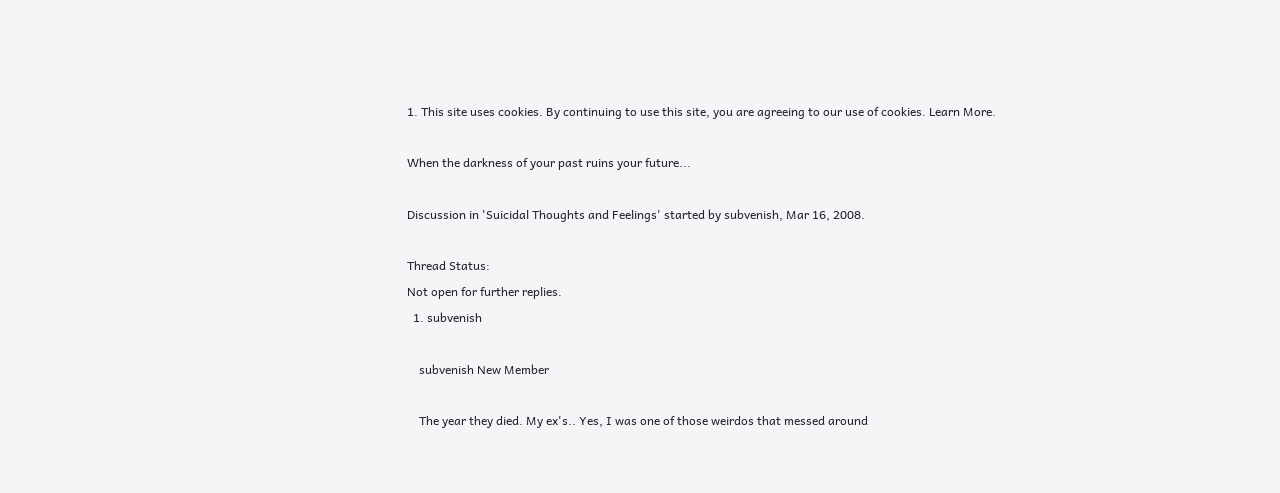1. This site uses cookies. By continuing to use this site, you are agreeing to our use of cookies. Learn More.

When the darkness of your past ruins your future...

Discussion in 'Suicidal Thoughts and Feelings' started by subvenish, Mar 16, 2008.

Thread Status:
Not open for further replies.
  1. subvenish

    subvenish New Member

    The year they died. My ex's.. Yes, I was one of those weirdos that messed around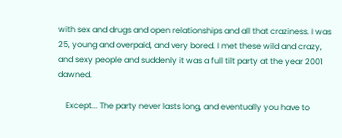with sex and drugs and open relationships and all that craziness. I was 25, young and overpaid, and very bored. I met these wild and crazy, and sexy people and suddenly it was a full tilt party at the year 2001 dawned.

    Except... The party never lasts long, and eventually you have to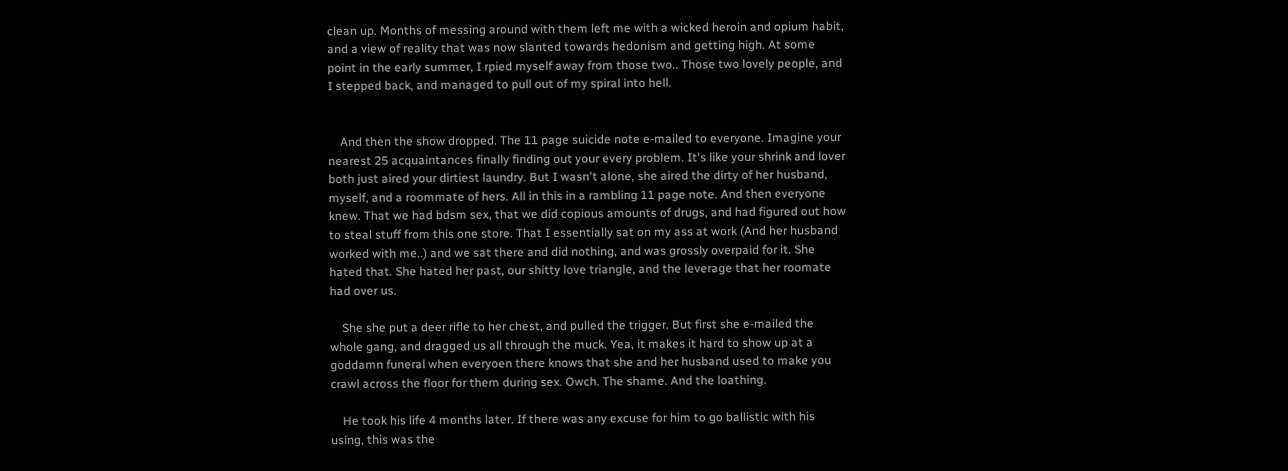clean up. Months of messing around with them left me with a wicked heroin and opium habit, and a view of reality that was now slanted towards hedonism and getting high. At some point in the early summer, I rpied myself away from those two.. Those two lovely people, and I stepped back, and managed to pull out of my spiral into hell.


    And then the show dropped. The 11 page suicide note e-mailed to everyone. Imagine your nearest 25 acquaintances finally finding out your every problem. It's like your shrink and lover both just aired your dirtiest laundry. But I wasn't alone, she aired the dirty of her husband, myself, and a roommate of hers. All in this in a rambling 11 page note. And then everyone knew. That we had bdsm sex, that we did copious amounts of drugs, and had figured out how to steal stuff from this one store. That I essentially sat on my ass at work (And her husband worked with me..) and we sat there and did nothing, and was grossly overpaid for it. She hated that. She hated her past, our shitty love triangle, and the leverage that her roomate had over us.

    She she put a deer rifle to her chest, and pulled the trigger. But first she e-mailed the whole gang, and dragged us all through the muck. Yea, it makes it hard to show up at a goddamn funeral when everyoen there knows that she and her husband used to make you crawl across the floor for them during sex. Owch. The shame. And the loathing.

    He took his life 4 months later. If there was any excuse for him to go ballistic with his using, this was the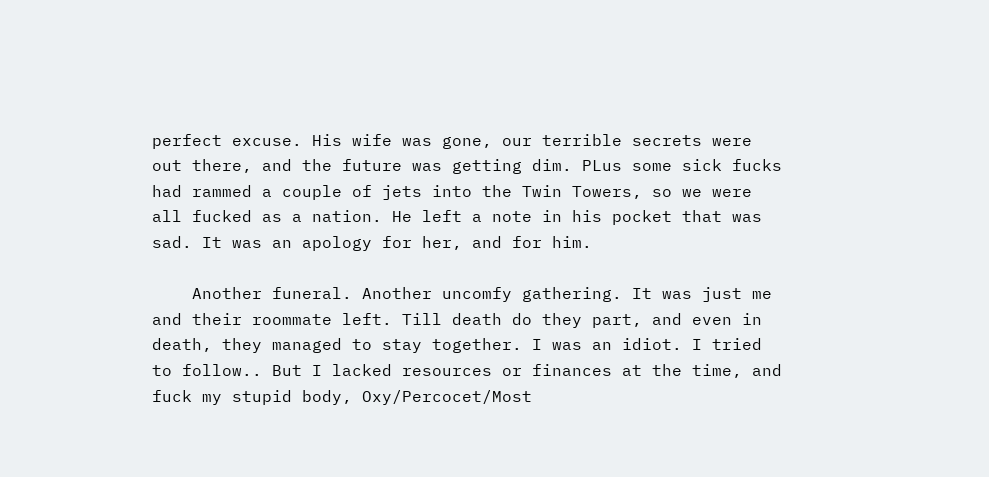perfect excuse. His wife was gone, our terrible secrets were out there, and the future was getting dim. PLus some sick fucks had rammed a couple of jets into the Twin Towers, so we were all fucked as a nation. He left a note in his pocket that was sad. It was an apology for her, and for him.

    Another funeral. Another uncomfy gathering. It was just me and their roommate left. Till death do they part, and even in death, they managed to stay together. I was an idiot. I tried to follow.. But I lacked resources or finances at the time, and fuck my stupid body, Oxy/Percocet/Most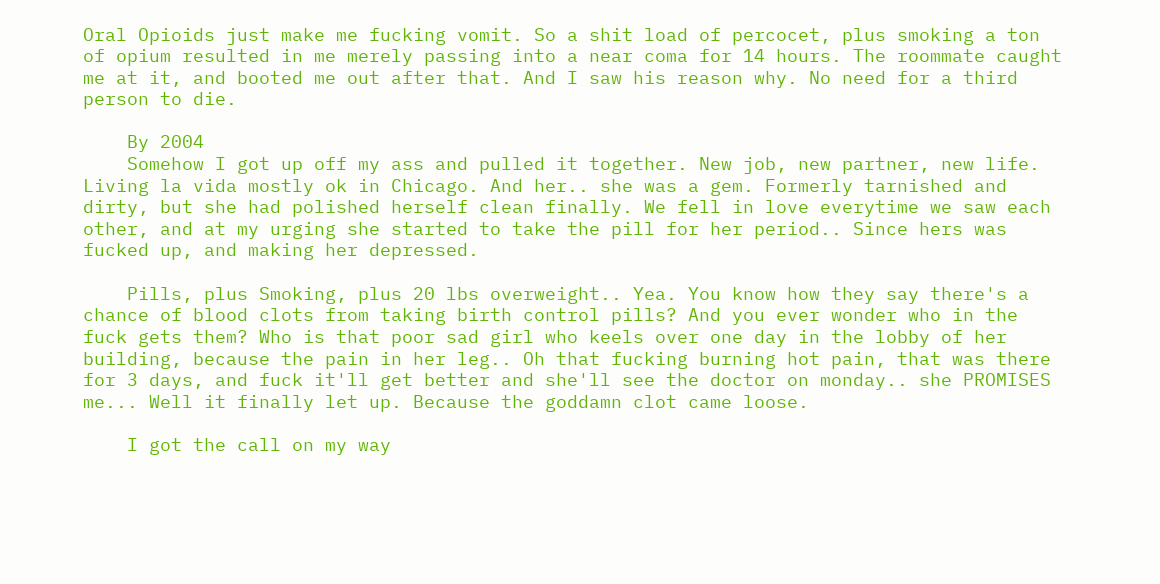Oral Opioids just make me fucking vomit. So a shit load of percocet, plus smoking a ton of opium resulted in me merely passing into a near coma for 14 hours. The roommate caught me at it, and booted me out after that. And I saw his reason why. No need for a third person to die.

    By 2004
    Somehow I got up off my ass and pulled it together. New job, new partner, new life. Living la vida mostly ok in Chicago. And her.. she was a gem. Formerly tarnished and dirty, but she had polished herself clean finally. We fell in love everytime we saw each other, and at my urging she started to take the pill for her period.. Since hers was fucked up, and making her depressed.

    Pills, plus Smoking, plus 20 lbs overweight.. Yea. You know how they say there's a chance of blood clots from taking birth control pills? And you ever wonder who in the fuck gets them? Who is that poor sad girl who keels over one day in the lobby of her building, because the pain in her leg.. Oh that fucking burning hot pain, that was there for 3 days, and fuck it'll get better and she'll see the doctor on monday.. she PROMISES me... Well it finally let up. Because the goddamn clot came loose.

    I got the call on my way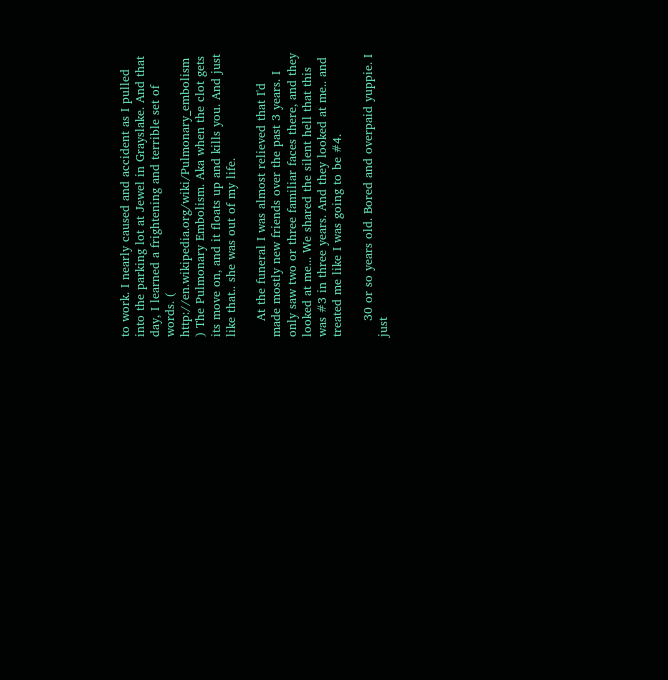to work. I nearly caused and accident as I pulled into the parking lot at Jewel in Grayslake. And that day, I learned a frightening and terrible set of words. ( http://en.wikipedia.org/wiki/Pulmonary_embolism ) The Pulmonary Embolism. Aka when the clot gets its move on, and it floats up and kills you. And just like that.. she was out of my life.

    At the funeral I was almost relieved that I'd made mostly new friends over the past 3 years. I only saw two or three familiar faces there, and they looked at me... We shared the silent hell that this was #3 in three years. And they looked at me.. and treated me like I was going to be #4.

    30 or so years old. Bored and overpaid yuppie. I just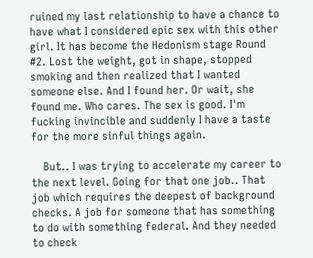ruined my last relationship to have a chance to have what I considered epic sex with this other girl. It has become the Hedonism stage Round #2. Lost the weight, got in shape, stopped smoking and then realized that I wanted someone else. And I found her. Or wait, she found me. Who cares. The sex is good. I'm fucking invincible and suddenly I have a taste for the more sinful things again.

    But.. I was trying to accelerate my career to the next level. Going for that one job.. That job which requires the deepest of background checks. A job for someone that has something to do with something federal. And they needed to check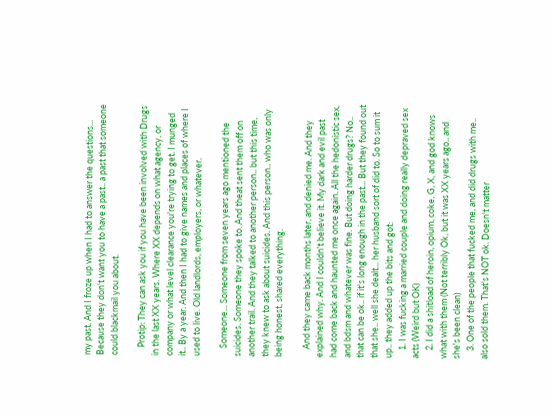my past. And I froze up when I had to answer the questions... Because they don't want you to have a past.. a past that someone could blackmail you about.

    Protip: They can ask you if you have been involved with Drugs in the last XX years. Where XX depends on what agency, or company or what level clearance you're trying to get. I munged it.. By a year. And then I had to give names and places of where I used to live. Old landlords, employers, or whatever.

    Someone... Someone from seven years ago mentioned the suicides. Someone they spoke to. And theat sent them off on another trail. And they talked to another person.. but this time, they knew to ask about suicides. And this person.. who was only being honest, shared everything.

    And they came back months later, and denied me. And they explained why. And I couldn't believe it. My dark and evil past had come back and haunted me once again. All the hedonistic sex, and bdsm and whatever was fine. But doing harder drugs? No.. that can be ok.. if it's long enough in the past... But they found out that she.. well she dealt... her husband sort of did to. So to sum it up.. they added up the bits and got:
    1. I was fucking a married couple and doing really depraved sex acts (Weird but OK)
    2. I did a shitload of heroin, opium, coke, G, X, and god knows what with them (Not terribly Ok, but it was XX years ago.. and she's been clean)
    3. One of the people that fucked me, and did drugs with me.. also sold them. That's NOT ok. Doesn't matter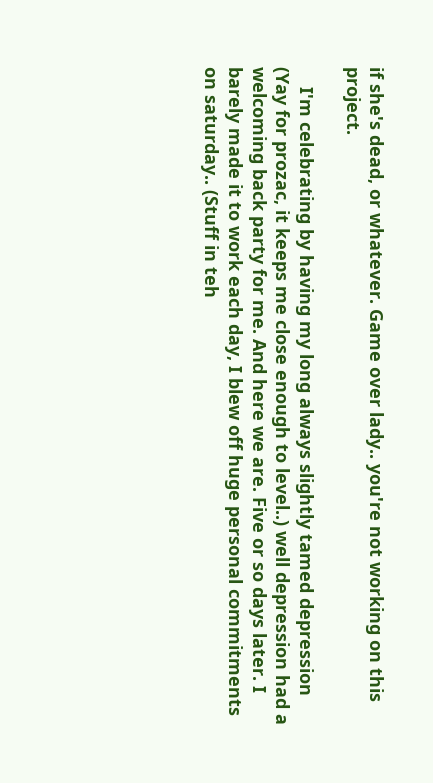if she's dead, or whatever. Game over lady.. you're not working on this project.

    I'm celebrating by having my long always slightly tamed depression (Yay for prozac, it keeps me close enough to level..) well depression had a welcoming back party for me. And here we are. Five or so days later. I barely made it to work each day, I blew off huge personal commitments on saturday.. (Stuff in teh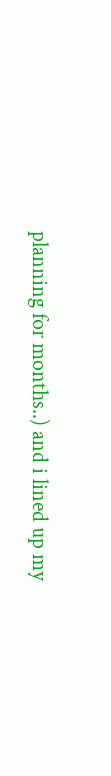planning for months..) and i lined up my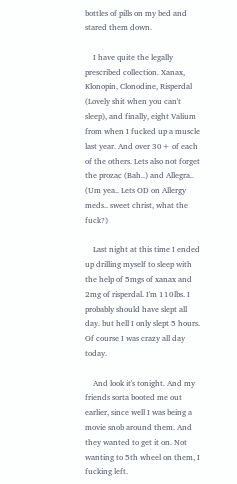bottles of pills on my bed and stared them down.

    I have quite the legally prescribed collection. Xanax, Klonopin, Clonodine, Risperdal (Lovely shit when you can't sleep), and finally, eight Valium from when I fucked up a muscle last year. And over 30+ of each of the others. Lets also not forget the prozac (Bah..) and Allegra.. (Um yea.. Lets OD on Allergy meds.. sweet christ, what the fuck?)

    Last night at this time I ended up drilling myself to sleep with the help of 5mgs of xanax and 2mg of risperdal. I'm 110lbs. I probably should have slept all day. but hell I only slept 5 hours. Of course I was crazy all day today.

    And look it's tonight. And my friends sorta booted me out earlier, since well I was being a movie snob around them. And they wanted to get it on. Not wanting to 5th wheel on them, I fucking left.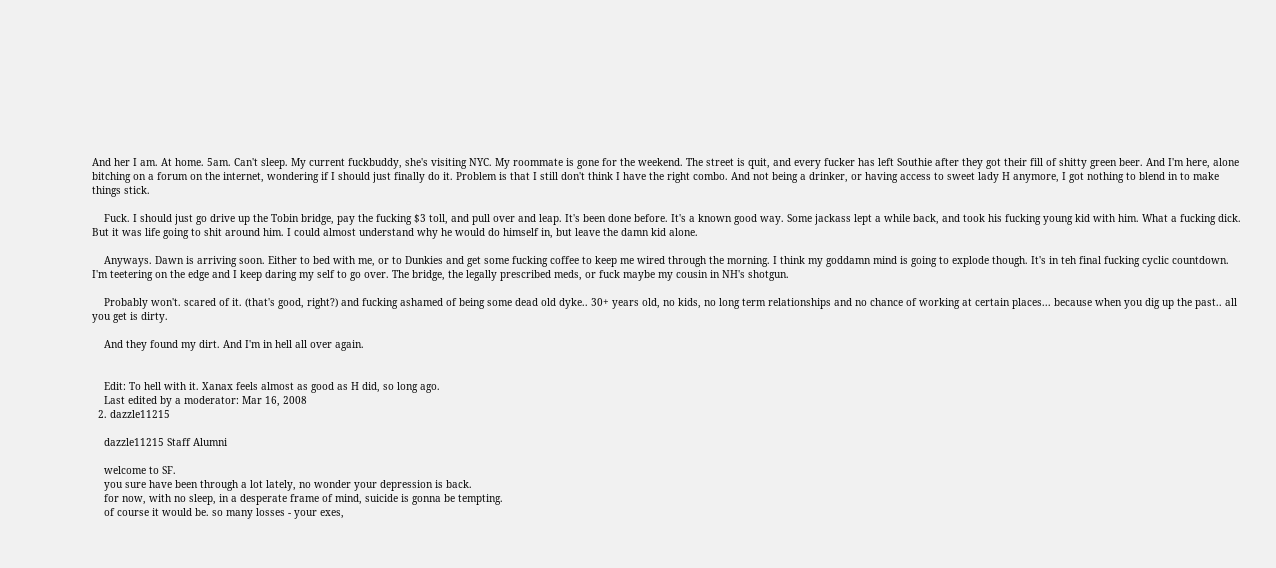And her I am. At home. 5am. Can't sleep. My current fuckbuddy, she's visiting NYC. My roommate is gone for the weekend. The street is quit, and every fucker has left Southie after they got their fill of shitty green beer. And I'm here, alone bitching on a forum on the internet, wondering if I should just finally do it. Problem is that I still don't think I have the right combo. And not being a drinker, or having access to sweet lady H anymore, I got nothing to blend in to make things stick.

    Fuck. I should just go drive up the Tobin bridge, pay the fucking $3 toll, and pull over and leap. It's been done before. It's a known good way. Some jackass lept a while back, and took his fucking young kid with him. What a fucking dick. But it was life going to shit around him. I could almost understand why he would do himself in, but leave the damn kid alone.

    Anyways. Dawn is arriving soon. Either to bed with me, or to Dunkies and get some fucking coffee to keep me wired through the morning. I think my goddamn mind is going to explode though. It's in teh final fucking cyclic countdown. I'm teetering on the edge and I keep daring my self to go over. The bridge, the legally prescribed meds, or fuck maybe my cousin in NH's shotgun.

    Probably won't. scared of it. (that's good, right?) and fucking ashamed of being some dead old dyke.. 30+ years old, no kids, no long term relationships and no chance of working at certain places... because when you dig up the past.. all you get is dirty.

    And they found my dirt. And I'm in hell all over again.


    Edit: To hell with it. Xanax feels almost as good as H did, so long ago.
    Last edited by a moderator: Mar 16, 2008
  2. dazzle11215

    dazzle11215 Staff Alumni

    welcome to SF.
    you sure have been through a lot lately, no wonder your depression is back.
    for now, with no sleep, in a desperate frame of mind, suicide is gonna be tempting.
    of course it would be. so many losses - your exes,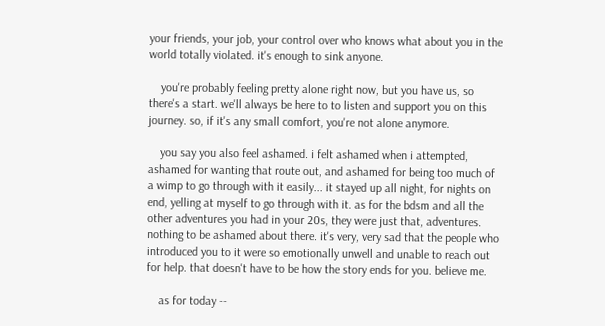your friends, your job, your control over who knows what about you in the world totally violated. it's enough to sink anyone.

    you're probably feeling pretty alone right now, but you have us, so there's a start. we'll always be here to to listen and support you on this journey. so, if it's any small comfort, you're not alone anymore.

    you say you also feel ashamed. i felt ashamed when i attempted, ashamed for wanting that route out, and ashamed for being too much of a wimp to go through with it easily... it stayed up all night, for nights on end, yelling at myself to go through with it. as for the bdsm and all the other adventures you had in your 20s, they were just that, adventures. nothing to be ashamed about there. it's very, very sad that the people who introduced you to it were so emotionally unwell and unable to reach out for help. that doesn't have to be how the story ends for you. believe me.

    as for today --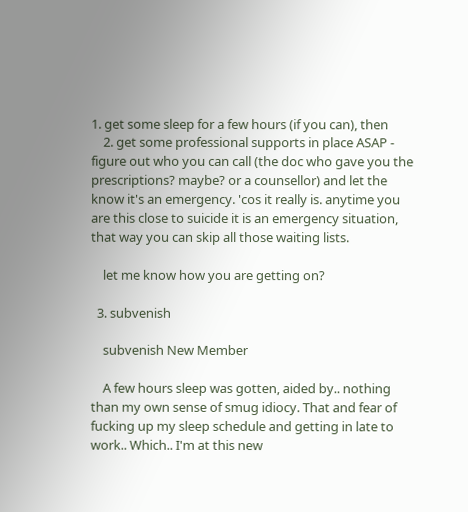1. get some sleep for a few hours (if you can), then
    2. get some professional supports in place ASAP - figure out who you can call (the doc who gave you the prescriptions? maybe? or a counsellor) and let the know it's an emergency. 'cos it really is. anytime you are this close to suicide it is an emergency situation, that way you can skip all those waiting lists.

    let me know how you are getting on?

  3. subvenish

    subvenish New Member

    A few hours sleep was gotten, aided by.. nothing than my own sense of smug idiocy. That and fear of fucking up my sleep schedule and getting in late to work.. Which.. I'm at this new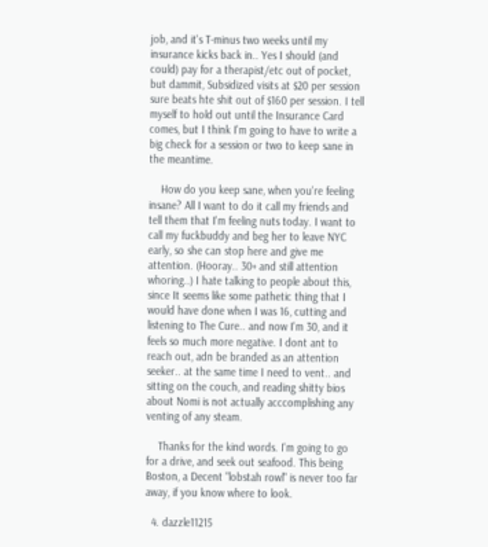job, and it's T-minus two weeks until my insurance kicks back in.. Yes I should (and could) pay for a therapist/etc out of pocket, but dammit, Subsidized visits at $20 per session sure beats hte shit out of $160 per session. I tell myself to hold out until the Insurance Card comes, but I think I'm going to have to write a big check for a session or two to keep sane in the meantime.

    How do you keep sane, when you're feeling insane? All I want to do it call my friends and tell them that I'm feeling nuts today. I want to call my fuckbuddy and beg her to leave NYC early, so she can stop here and give me attention. (Hooray.. 30+ and still attention whoring..) I hate talking to people about this, since It seems like some pathetic thing that I would have done when I was 16, cutting and listening to The Cure.. and now I'm 30, and it feels so much more negative. I dont ant to reach out, adn be branded as an attention seeker.. at the same time I need to vent.. and sitting on the couch, and reading shitty bios about Nomi is not actually acccomplishing any venting of any steam.

    Thanks for the kind words. I'm going to go for a drive, and seek out seafood. This being Boston, a Decent "lobstah rowl" is never too far away, if you know where to look.

  4. dazzle11215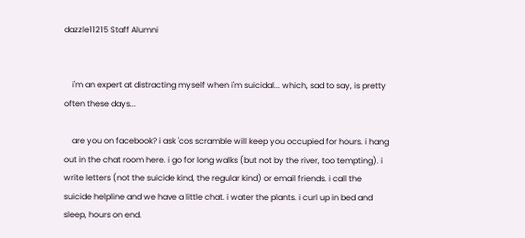dazzle11215 Staff Alumni


    i'm an expert at distracting myself when i'm suicidal... which, sad to say, is pretty often these days...

    are you on facebook? i ask 'cos scramble will keep you occupied for hours. i hang out in the chat room here. i go for long walks (but not by the river, too tempting). i write letters (not the suicide kind, the regular kind) or email friends. i call the suicide helpline and we have a little chat. i water the plants. i curl up in bed and sleep, hours on end.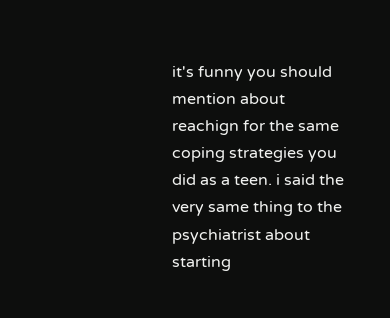it's funny you should mention about reachign for the same coping strategies you did as a teen. i said the very same thing to the psychiatrist about starting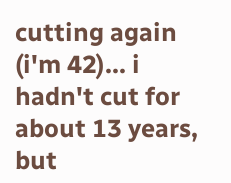cutting again (i'm 42)... i hadn't cut for about 13 years, but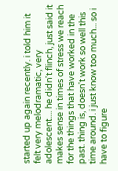started up again recently. i told him it felt very melodramatic, very adolescent.... he didn't flinch, just said it makes sense in times of stress we reach for the things that have worked in the past. thing is, doesn't work so well this time around. i just know too much... so i have to figure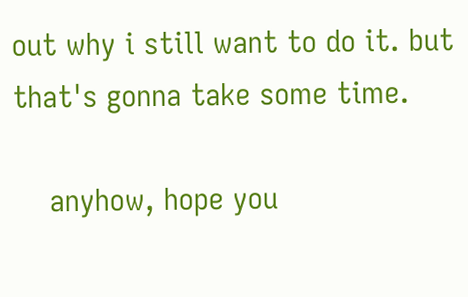out why i still want to do it. but that's gonna take some time.

    anyhow, hope you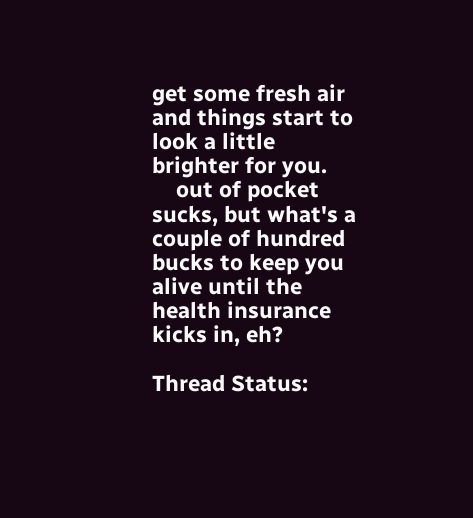get some fresh air and things start to look a little brighter for you.
    out of pocket sucks, but what's a couple of hundred bucks to keep you alive until the health insurance kicks in, eh?

Thread Status: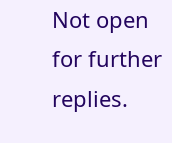Not open for further replies.